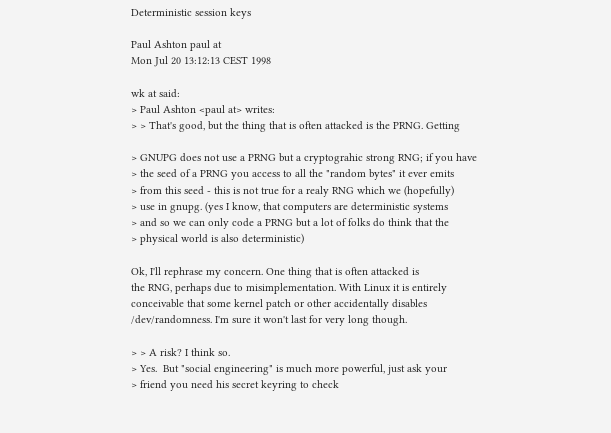Deterministic session keys

Paul Ashton paul at
Mon Jul 20 13:12:13 CEST 1998

wk at said:
> Paul Ashton <paul at> writes:
> > That's good, but the thing that is often attacked is the PRNG. Getting

> GNUPG does not use a PRNG but a cryptograhic strong RNG; if you have
> the seed of a PRNG you access to all the "random bytes" it ever emits
> from this seed - this is not true for a realy RNG which we (hopefully)
> use in gnupg. (yes I know, that computers are deterministic systems
> and so we can only code a PRNG but a lot of folks do think that the
> physical world is also deterministic)

Ok, I'll rephrase my concern. One thing that is often attacked is
the RNG, perhaps due to misimplementation. With Linux it is entirely
conceivable that some kernel patch or other accidentally disables
/dev/randomness. I'm sure it won't last for very long though.

> > A risk? I think so.
> Yes.  But "social engineering" is much more powerful, just ask your
> friend you need his secret keyring to check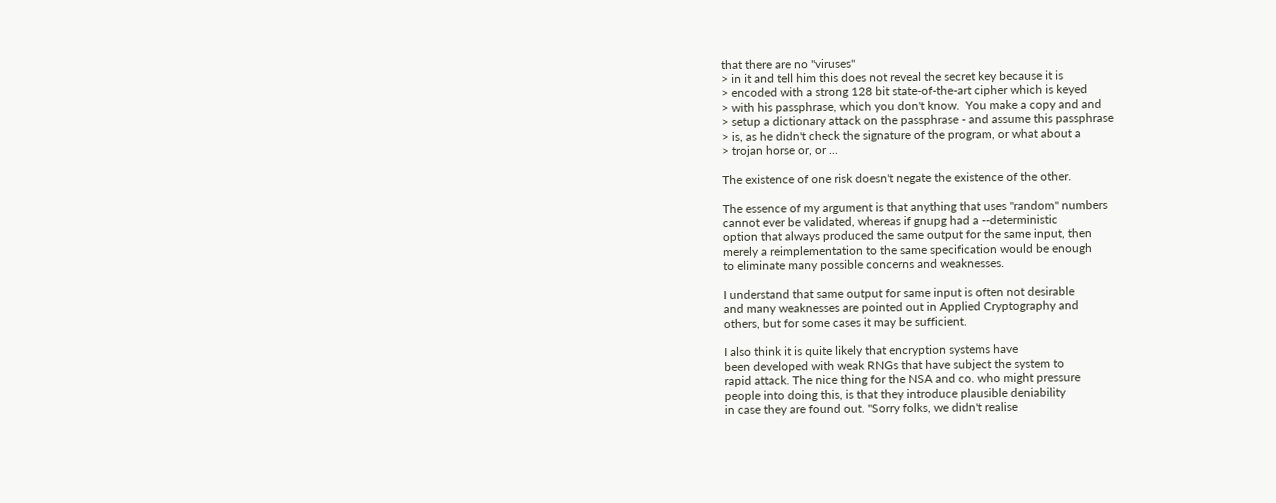that there are no "viruses"
> in it and tell him this does not reveal the secret key because it is
> encoded with a strong 128 bit state-of-the-art cipher which is keyed
> with his passphrase, which you don't know.  You make a copy and and
> setup a dictionary attack on the passphrase - and assume this passphrase
> is, as he didn't check the signature of the program, or what about a
> trojan horse or, or ...

The existence of one risk doesn't negate the existence of the other.

The essence of my argument is that anything that uses "random" numbers
cannot ever be validated, whereas if gnupg had a --deterministic
option that always produced the same output for the same input, then
merely a reimplementation to the same specification would be enough
to eliminate many possible concerns and weaknesses.

I understand that same output for same input is often not desirable
and many weaknesses are pointed out in Applied Cryptography and
others, but for some cases it may be sufficient.

I also think it is quite likely that encryption systems have
been developed with weak RNGs that have subject the system to
rapid attack. The nice thing for the NSA and co. who might pressure
people into doing this, is that they introduce plausible deniability
in case they are found out. "Sorry folks, we didn't realise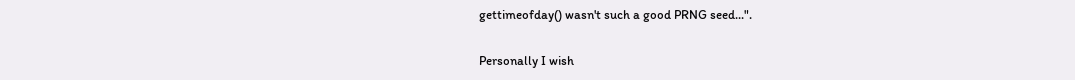gettimeofday() wasn't such a good PRNG seed...".

Personally I wish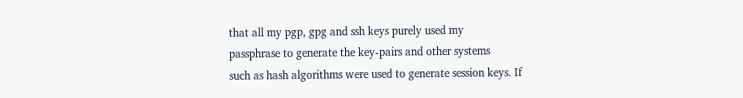that all my pgp, gpg and ssh keys purely used my
passphrase to generate the key-pairs and other systems
such as hash algorithms were used to generate session keys. If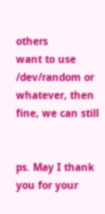others
want to use /dev/random or whatever, then fine, we can still


ps. May I thank you for your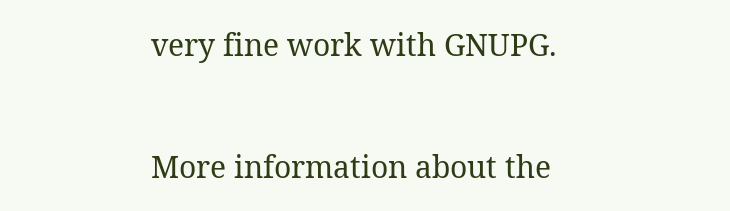very fine work with GNUPG.

More information about the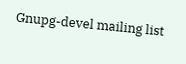Gnupg-devel mailing list